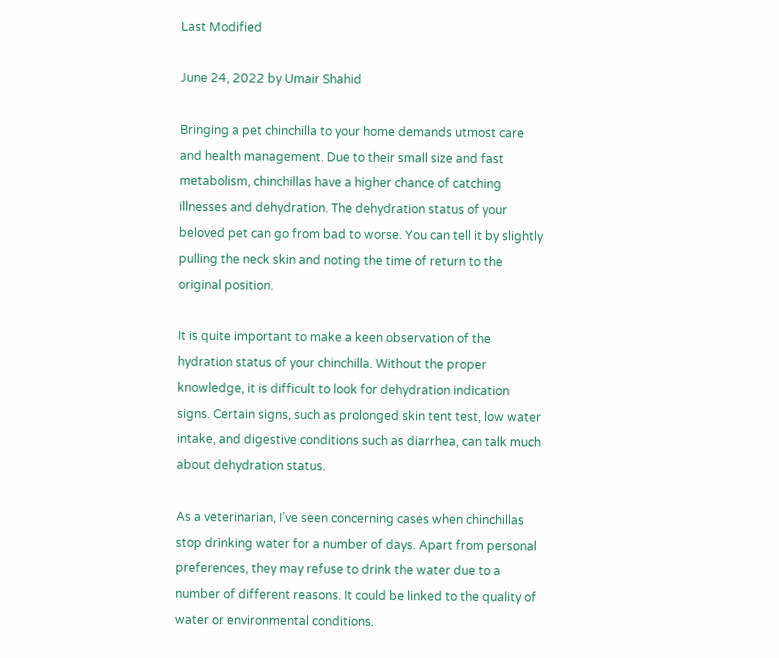Last Modified

June 24, 2022 by Umair Shahid

Bringing a pet chinchilla to your home demands utmost care and health management. Due to their small size and fast metabolism, chinchillas have a higher chance of catching illnesses and dehydration. The dehydration status of your beloved pet can go from bad to worse. You can tell it by slightly pulling the neck skin and noting the time of return to the original position.

It is quite important to make a keen observation of the hydration status of your chinchilla. Without the proper knowledge, it is difficult to look for dehydration indication signs. Certain signs, such as prolonged skin tent test, low water intake, and digestive conditions such as diarrhea, can talk much about dehydration status.

As a veterinarian, I’ve seen concerning cases when chinchillas stop drinking water for a number of days. Apart from personal preferences, they may refuse to drink the water due to a number of different reasons. It could be linked to the quality of water or environmental conditions.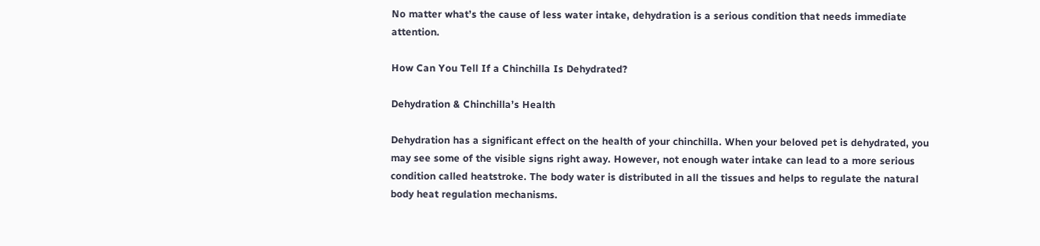No matter what’s the cause of less water intake, dehydration is a serious condition that needs immediate attention.

How Can You Tell If a Chinchilla Is Dehydrated?

Dehydration & Chinchilla’s Health

Dehydration has a significant effect on the health of your chinchilla. When your beloved pet is dehydrated, you may see some of the visible signs right away. However, not enough water intake can lead to a more serious condition called heatstroke. The body water is distributed in all the tissues and helps to regulate the natural body heat regulation mechanisms.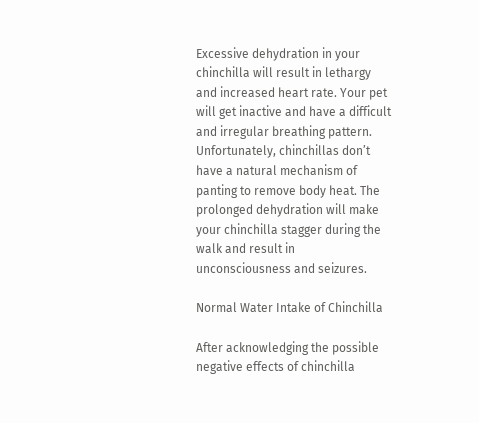Excessive dehydration in your chinchilla will result in lethargy and increased heart rate. Your pet will get inactive and have a difficult and irregular breathing pattern. Unfortunately, chinchillas don’t have a natural mechanism of panting to remove body heat. The prolonged dehydration will make your chinchilla stagger during the walk and result in unconsciousness and seizures.

Normal Water Intake of Chinchilla

After acknowledging the possible negative effects of chinchilla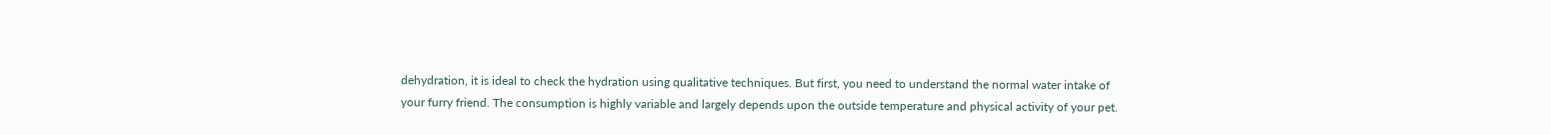dehydration, it is ideal to check the hydration using qualitative techniques. But first, you need to understand the normal water intake of your furry friend. The consumption is highly variable and largely depends upon the outside temperature and physical activity of your pet.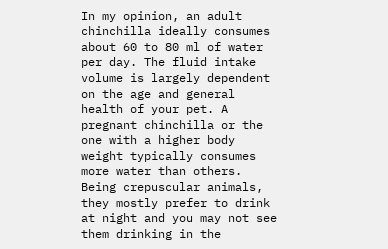In my opinion, an adult chinchilla ideally consumes about 60 to 80 ml of water per day. The fluid intake volume is largely dependent on the age and general health of your pet. A pregnant chinchilla or the one with a higher body weight typically consumes more water than others. Being crepuscular animals, they mostly prefer to drink at night and you may not see them drinking in the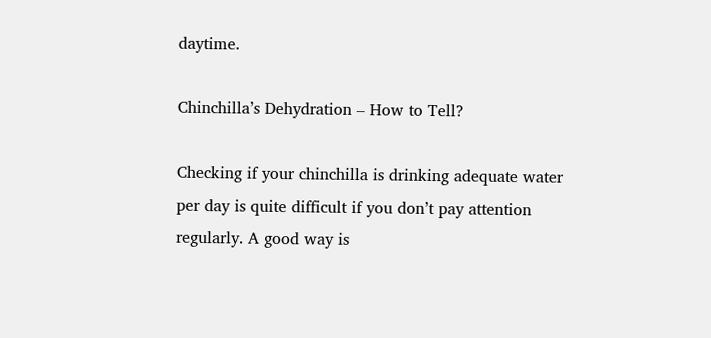daytime.

Chinchilla’s Dehydration – How to Tell?

Checking if your chinchilla is drinking adequate water per day is quite difficult if you don’t pay attention regularly. A good way is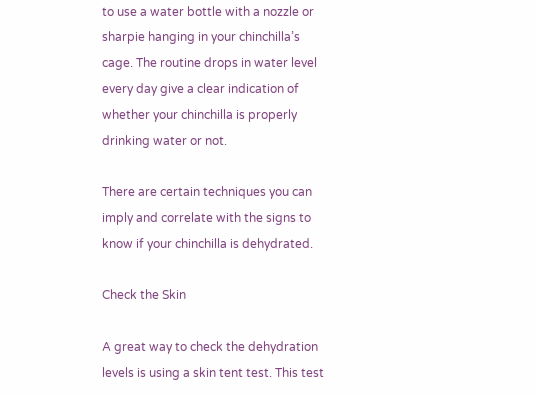to use a water bottle with a nozzle or sharpie hanging in your chinchilla’s cage. The routine drops in water level every day give a clear indication of whether your chinchilla is properly drinking water or not.

There are certain techniques you can imply and correlate with the signs to know if your chinchilla is dehydrated.

Check the Skin

A great way to check the dehydration levels is using a skin tent test. This test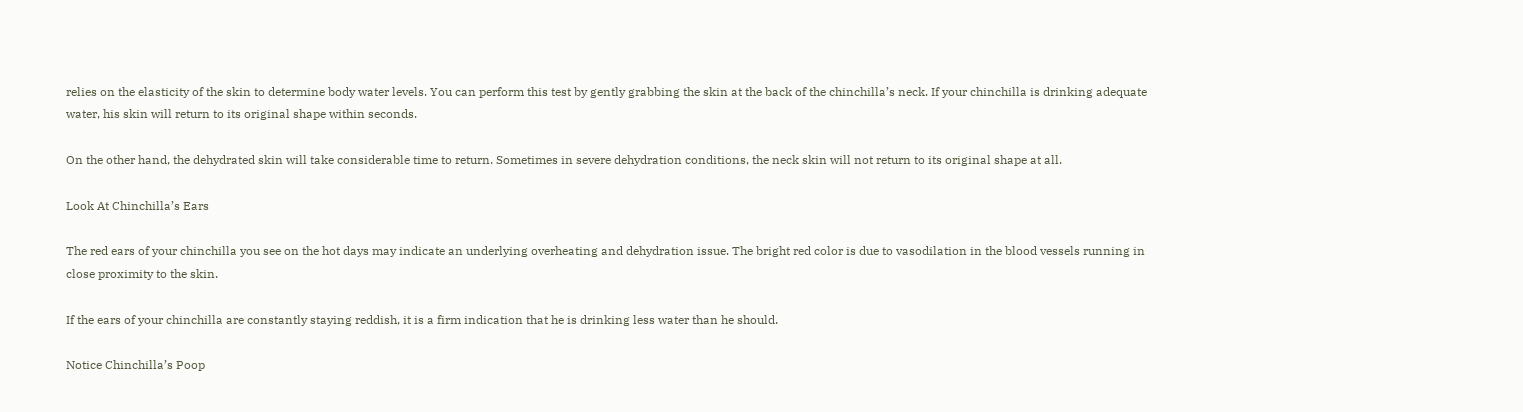relies on the elasticity of the skin to determine body water levels. You can perform this test by gently grabbing the skin at the back of the chinchilla’s neck. If your chinchilla is drinking adequate water, his skin will return to its original shape within seconds.

On the other hand, the dehydrated skin will take considerable time to return. Sometimes in severe dehydration conditions, the neck skin will not return to its original shape at all.

Look At Chinchilla’s Ears

The red ears of your chinchilla you see on the hot days may indicate an underlying overheating and dehydration issue. The bright red color is due to vasodilation in the blood vessels running in close proximity to the skin.

If the ears of your chinchilla are constantly staying reddish, it is a firm indication that he is drinking less water than he should.

Notice Chinchilla’s Poop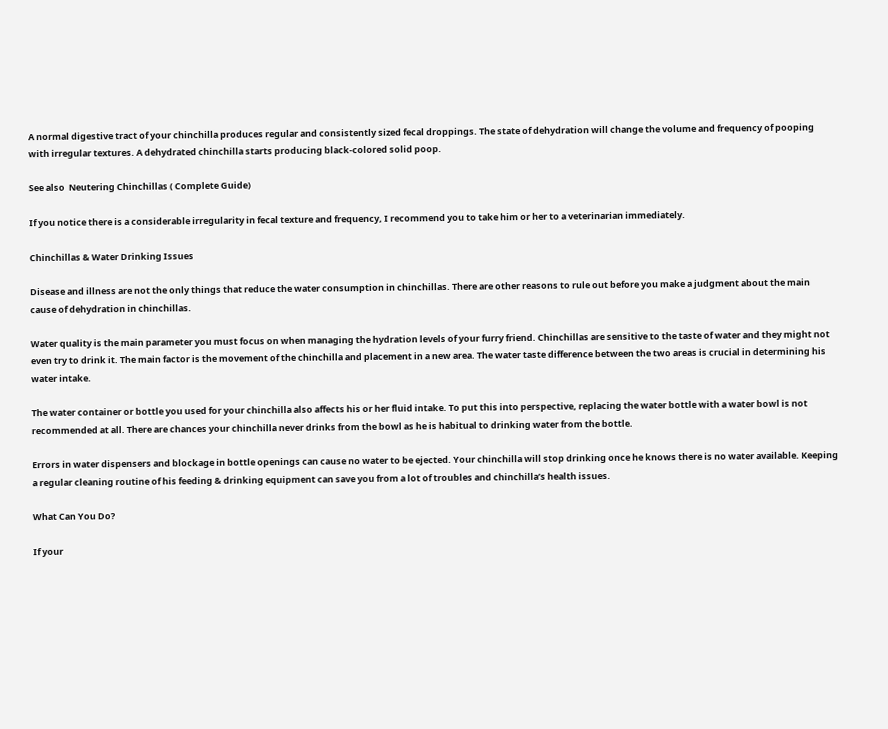A normal digestive tract of your chinchilla produces regular and consistently sized fecal droppings. The state of dehydration will change the volume and frequency of pooping with irregular textures. A dehydrated chinchilla starts producing black-colored solid poop.

See also  Neutering Chinchillas ( Complete Guide)

If you notice there is a considerable irregularity in fecal texture and frequency, I recommend you to take him or her to a veterinarian immediately.

Chinchillas & Water Drinking Issues

Disease and illness are not the only things that reduce the water consumption in chinchillas. There are other reasons to rule out before you make a judgment about the main cause of dehydration in chinchillas.

Water quality is the main parameter you must focus on when managing the hydration levels of your furry friend. Chinchillas are sensitive to the taste of water and they might not even try to drink it. The main factor is the movement of the chinchilla and placement in a new area. The water taste difference between the two areas is crucial in determining his water intake.

The water container or bottle you used for your chinchilla also affects his or her fluid intake. To put this into perspective, replacing the water bottle with a water bowl is not recommended at all. There are chances your chinchilla never drinks from the bowl as he is habitual to drinking water from the bottle.

Errors in water dispensers and blockage in bottle openings can cause no water to be ejected. Your chinchilla will stop drinking once he knows there is no water available. Keeping a regular cleaning routine of his feeding & drinking equipment can save you from a lot of troubles and chinchilla’s health issues.

What Can You Do?

If your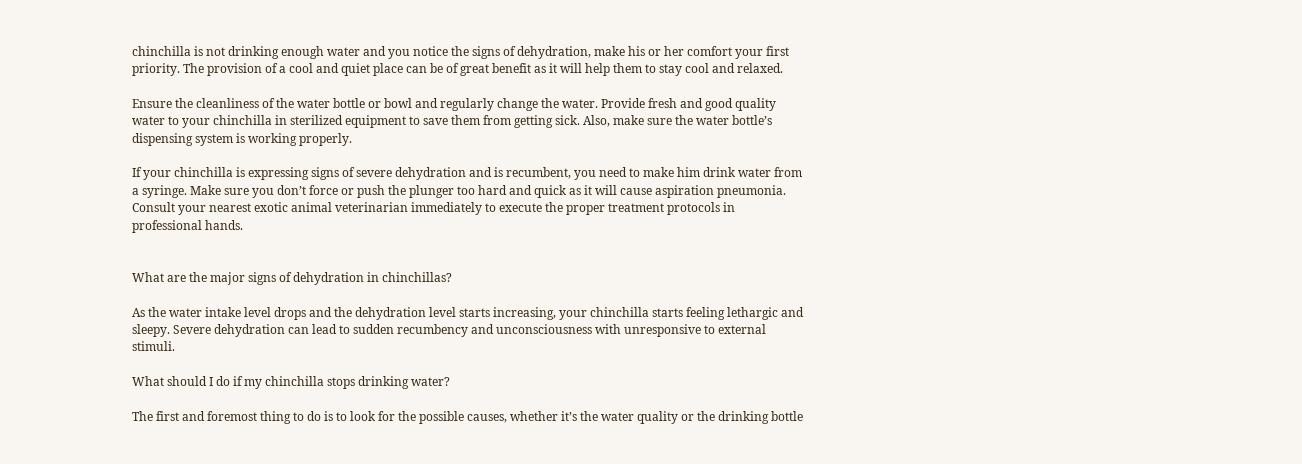chinchilla is not drinking enough water and you notice the signs of dehydration, make his or her comfort your first priority. The provision of a cool and quiet place can be of great benefit as it will help them to stay cool and relaxed.

Ensure the cleanliness of the water bottle or bowl and regularly change the water. Provide fresh and good quality water to your chinchilla in sterilized equipment to save them from getting sick. Also, make sure the water bottle’s dispensing system is working properly.

If your chinchilla is expressing signs of severe dehydration and is recumbent, you need to make him drink water from a syringe. Make sure you don’t force or push the plunger too hard and quick as it will cause aspiration pneumonia. Consult your nearest exotic animal veterinarian immediately to execute the proper treatment protocols in professional hands.


What are the major signs of dehydration in chinchillas?

As the water intake level drops and the dehydration level starts increasing, your chinchilla starts feeling lethargic and sleepy. Severe dehydration can lead to sudden recumbency and unconsciousness with unresponsive to external stimuli.

What should I do if my chinchilla stops drinking water?

The first and foremost thing to do is to look for the possible causes, whether it’s the water quality or the drinking bottle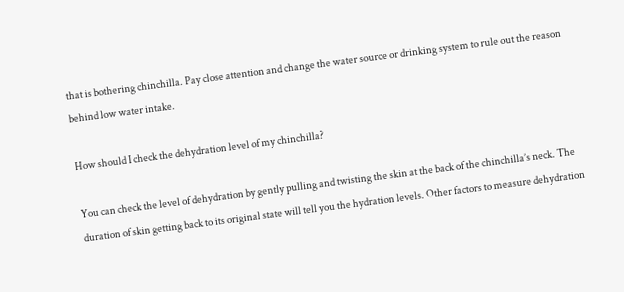that is bothering chinchilla. Pay close attention and change the water source or drinking system to rule out the reason behind low water intake.

How should I check the dehydration level of my chinchilla?

You can check the level of dehydration by gently pulling and twisting the skin at the back of the chinchilla’s neck. The duration of skin getting back to its original state will tell you the hydration levels. Other factors to measure dehydration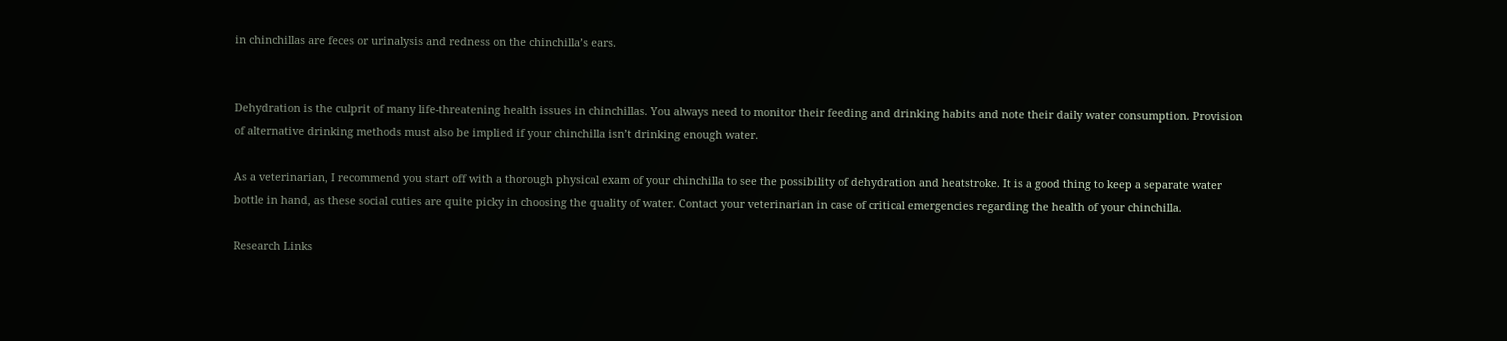in chinchillas are feces or urinalysis and redness on the chinchilla’s ears.


Dehydration is the culprit of many life-threatening health issues in chinchillas. You always need to monitor their feeding and drinking habits and note their daily water consumption. Provision of alternative drinking methods must also be implied if your chinchilla isn’t drinking enough water.

As a veterinarian, I recommend you start off with a thorough physical exam of your chinchilla to see the possibility of dehydration and heatstroke. It is a good thing to keep a separate water bottle in hand, as these social cuties are quite picky in choosing the quality of water. Contact your veterinarian in case of critical emergencies regarding the health of your chinchilla.

Research Links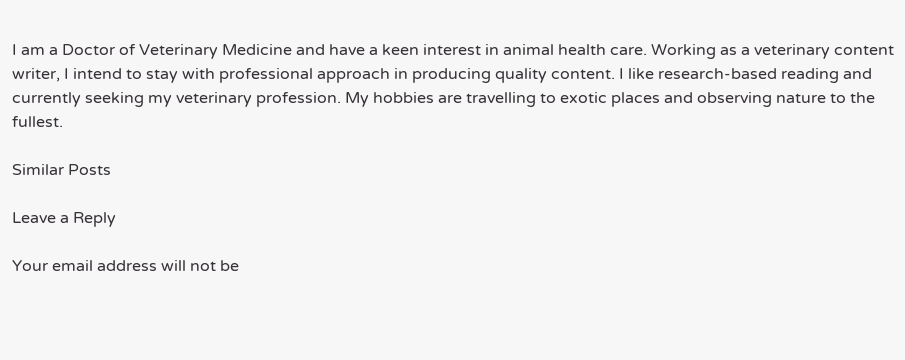I am a Doctor of Veterinary Medicine and have a keen interest in animal health care. Working as a veterinary content writer, I intend to stay with professional approach in producing quality content. I like research-based reading and currently seeking my veterinary profession. My hobbies are travelling to exotic places and observing nature to the fullest.

Similar Posts

Leave a Reply

Your email address will not be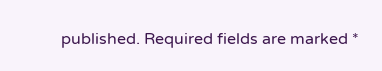published. Required fields are marked *